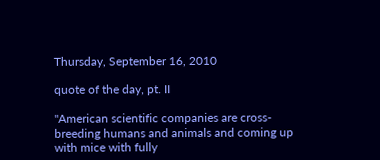Thursday, September 16, 2010

quote of the day, pt. II

"American scientific companies are cross-breeding humans and animals and coming up with mice with fully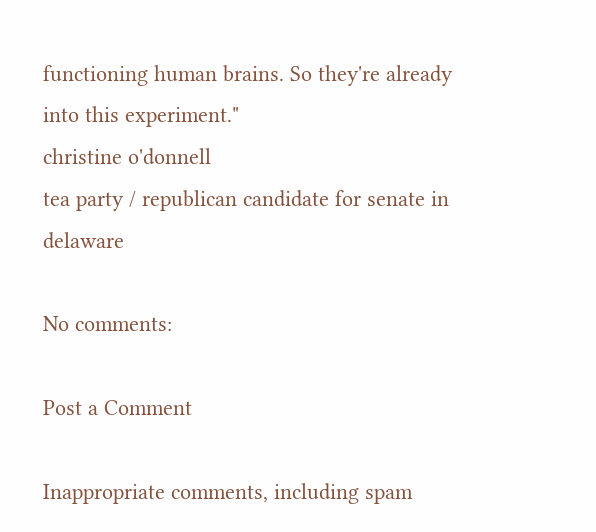functioning human brains. So they're already into this experiment."
christine o'donnell
tea party / republican candidate for senate in delaware

No comments:

Post a Comment

Inappropriate comments, including spam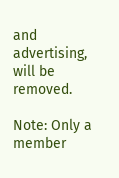and advertising, will be removed.

Note: Only a member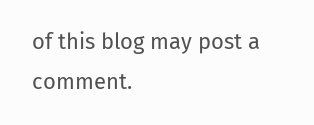of this blog may post a comment.